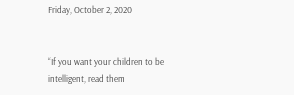Friday, October 2, 2020


“If you want your children to be intelligent, read them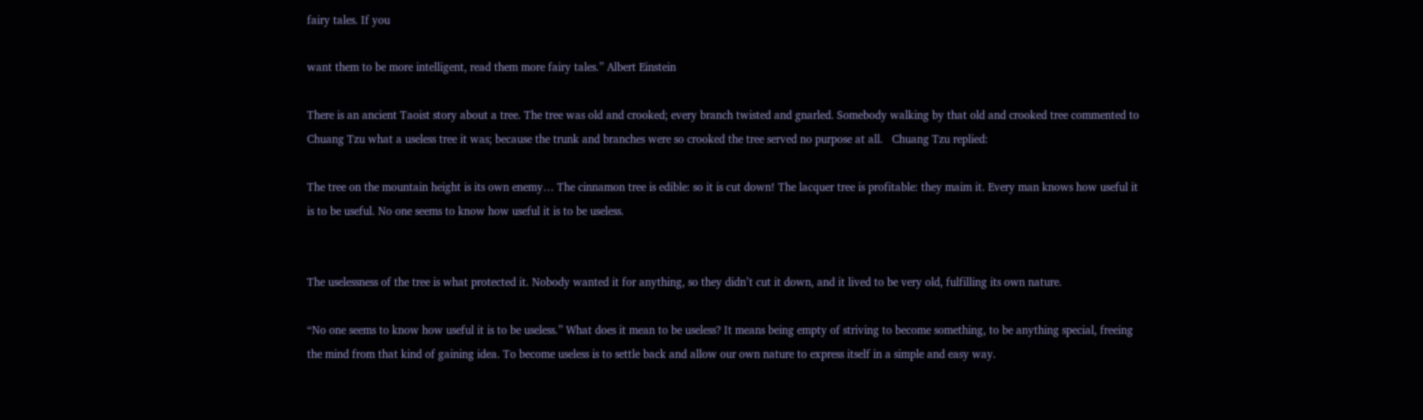fairy tales. If you

want them to be more intelligent, read them more fairy tales.” Albert Einstein

There is an ancient Taoist story about a tree. The tree was old and crooked; every branch twisted and gnarled. Somebody walking by that old and crooked tree commented to Chuang Tzu what a useless tree it was; because the trunk and branches were so crooked the tree served no purpose at all.   Chuang Tzu replied:

The tree on the mountain height is its own enemy… The cinnamon tree is edible: so it is cut down! The lacquer tree is profitable: they maim it. Every man knows how useful it is to be useful. No one seems to know how useful it is to be useless.


The uselessness of the tree is what protected it. Nobody wanted it for anything, so they didn’t cut it down, and it lived to be very old, fulfilling its own nature.

“No one seems to know how useful it is to be useless.” What does it mean to be useless? It means being empty of striving to become something, to be anything special, freeing the mind from that kind of gaining idea. To become useless is to settle back and allow our own nature to express itself in a simple and easy way.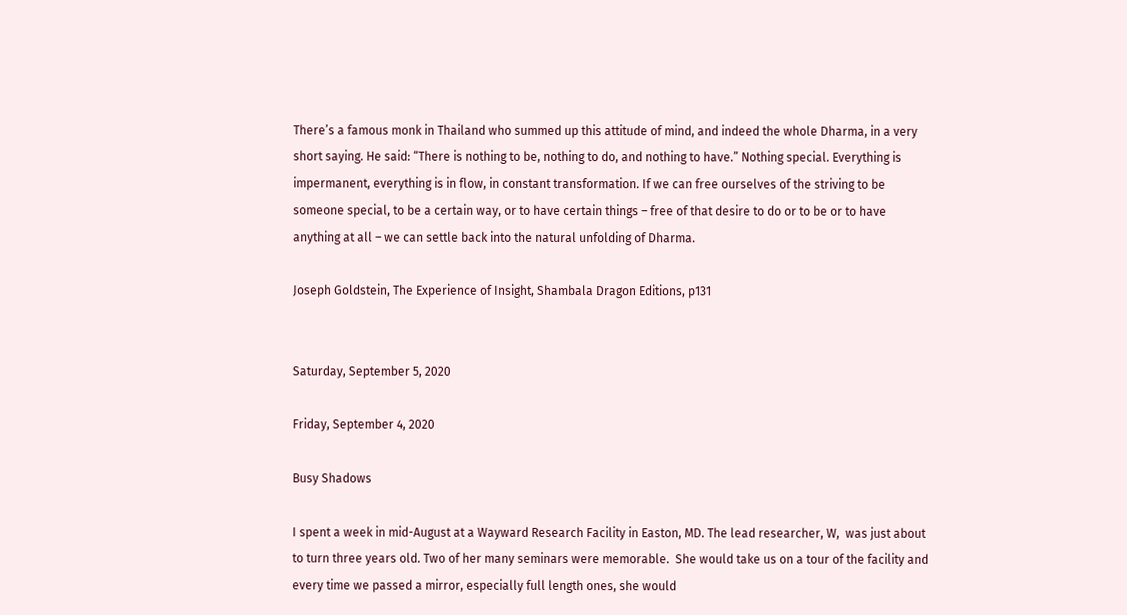There’s a famous monk in Thailand who summed up this attitude of mind, and indeed the whole Dharma, in a very short saying. He said: “There is nothing to be, nothing to do, and nothing to have.” Nothing special. Everything is impermanent, everything is in flow, in constant transformation. If we can free ourselves of the striving to be someone special, to be a certain way, or to have certain things – free of that desire to do or to be or to have anything at all – we can settle back into the natural unfolding of Dharma.

Joseph Goldstein, The Experience of Insight, Shambala Dragon Editions, p131


Saturday, September 5, 2020

Friday, September 4, 2020

Busy Shadows

I spent a week in mid-August at a Wayward Research Facility in Easton, MD. The lead researcher, W,  was just about to turn three years old. Two of her many seminars were memorable.  She would take us on a tour of the facility and every time we passed a mirror, especially full length ones, she would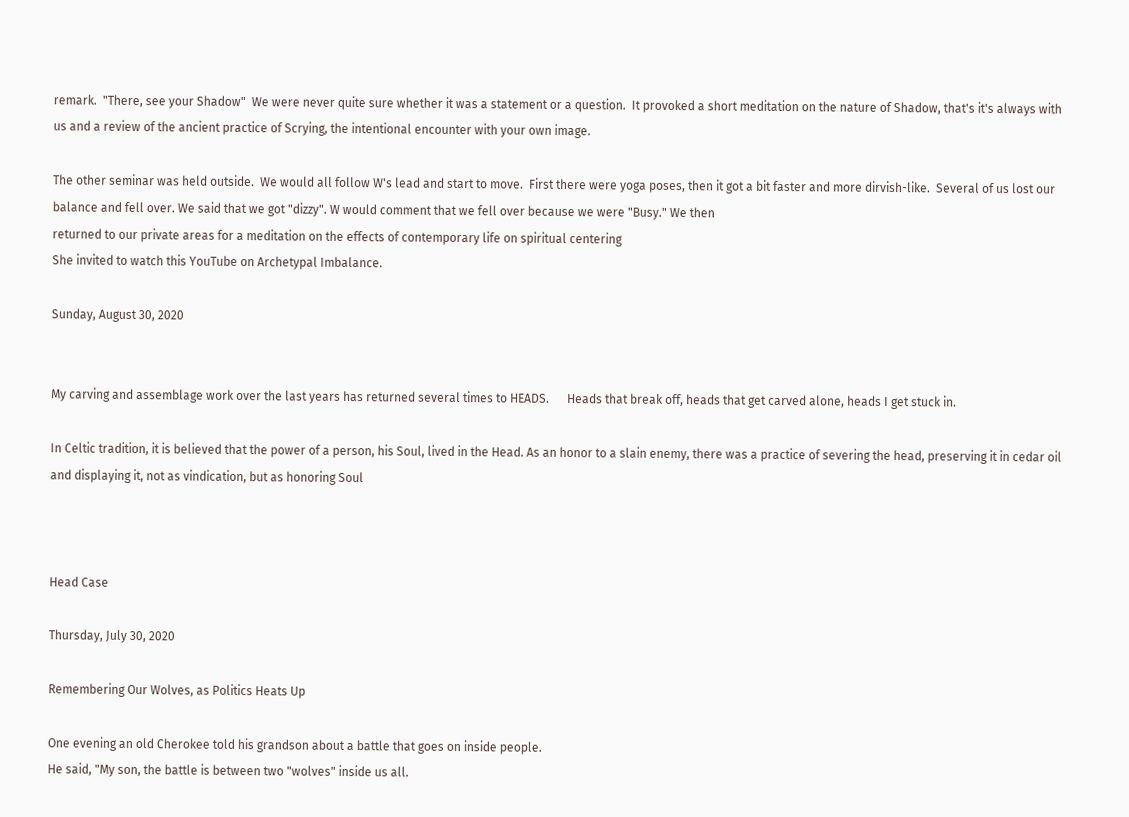remark.  "There, see your Shadow"  We were never quite sure whether it was a statement or a question.  It provoked a short meditation on the nature of Shadow, that's it's always with us and a review of the ancient practice of Scrying, the intentional encounter with your own image.

The other seminar was held outside.  We would all follow W's lead and start to move.  First there were yoga poses, then it got a bit faster and more dirvish-like.  Several of us lost our balance and fell over. We said that we got "dizzy". W would comment that we fell over because we were "Busy." We then
returned to our private areas for a meditation on the effects of contemporary life on spiritual centering
She invited to watch this YouTube on Archetypal Imbalance.

Sunday, August 30, 2020


My carving and assemblage work over the last years has returned several times to HEADS.      Heads that break off, heads that get carved alone, heads I get stuck in.

In Celtic tradition, it is believed that the power of a person, his Soul, lived in the Head. As an honor to a slain enemy, there was a practice of severing the head, preserving it in cedar oil and displaying it, not as vindication, but as honoring Soul



Head Case

Thursday, July 30, 2020

Remembering Our Wolves, as Politics Heats Up

One evening an old Cherokee told his grandson about a battle that goes on inside people.
He said, "My son, the battle is between two "wolves" inside us all.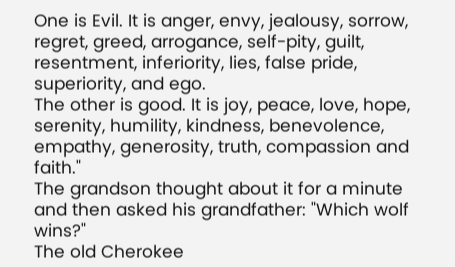One is Evil. It is anger, envy, jealousy, sorrow, regret, greed, arrogance, self-pity, guilt, resentment, inferiority, lies, false pride, superiority, and ego.
The other is good. It is joy, peace, love, hope, serenity, humility, kindness, benevolence, empathy, generosity, truth, compassion and faith."
The grandson thought about it for a minute and then asked his grandfather: "Which wolf wins?"
The old Cherokee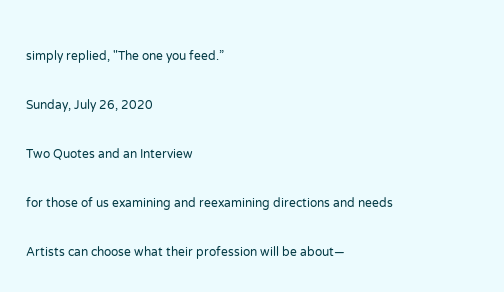simply replied, "The one you feed.”

Sunday, July 26, 2020

Two Quotes and an Interview

for those of us examining and reexamining directions and needs

Artists can choose what their profession will be about—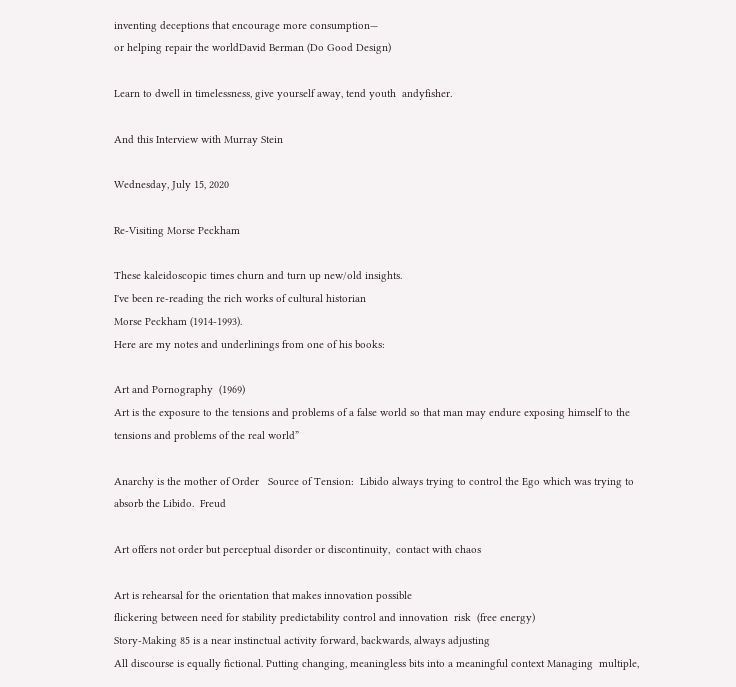inventing deceptions that encourage more consumption—
or helping repair the worldDavid Berman (Do Good Design)

Learn to dwell in timelessness, give yourself away, tend youth  andyfisher.

And this Interview with Murray Stein

Wednesday, July 15, 2020

Re-Visiting Morse Peckham

These kaleidoscopic times churn and turn up new/old insights.
I've been re-reading the rich works of cultural historian
Morse Peckham (1914-1993).
Here are my notes and underlinings from one of his books:

Art and Pornography  (1969)
Art is the exposure to the tensions and problems of a false world so that man may endure exposing himself to the tensions and problems of the real world”

Anarchy is the mother of Order   Source of Tension:  Libido always trying to control the Ego which was trying to absorb the Libido.  Freud

Art offers not order but perceptual disorder or discontinuity,  contact with chaos

Art is rehearsal for the orientation that makes innovation possible
flickering between need for stability predictability control and innovation  risk  (free energy)
Story-Making 85 is a near instinctual activity forward, backwards, always adjusting
All discourse is equally fictional. Putting changing, meaningless bits into a meaningful context Managing  multiple,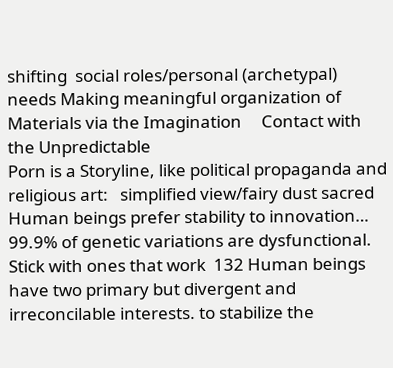shifting  social roles/personal (archetypal) needs Making meaningful organization of Materials via the Imagination     Contact with the Unpredictable
Porn is a Storyline, like political propaganda and religious art:   simplified view/fairy dust sacred
Human beings prefer stability to innovation… 99.9% of genetic variations are dysfunctional. Stick with ones that work  132 Human beings have two primary but divergent and irreconcilable interests. to stabilize the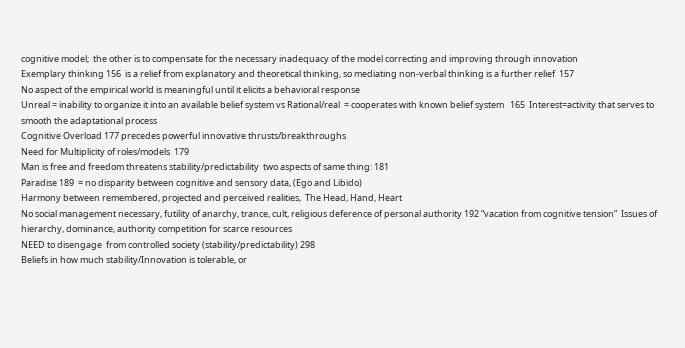cognitive model;  the other is to compensate for the necessary inadequacy of the model correcting and improving through innovation
Exemplary thinking 156  is a relief from explanatory and theoretical thinking, so mediating non-verbal thinking is a further relief  157
No aspect of the empirical world is meaningful until it elicits a behavioral response
Unreal = inability to organize it into an available belief system vs Rational/real  = cooperates with known belief system   165  Interest=activity that serves to smooth the adaptational process
Cognitive Overload 177 precedes powerful innovative thrusts/breakthroughs
Need for Multiplicity of roles/models  179
Man is free and freedom threatens stability/predictability  two aspects of same thing: 181
Paradise 189  = no disparity between cognitive and sensory data, (Ego and Libido)
Harmony between remembered, projected and perceived realities,  The Head, Hand, Heart
No social management necessary, futility of anarchy, trance, cult, religious deference of personal authority 192 “vacation from cognitive tension”  Issues of hierarchy, dominance, authority competition for scarce resources
NEED to disengage  from controlled society (stability/predictability) 298
Beliefs in how much stability/Innovation is tolerable, or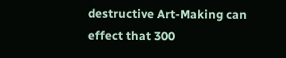destructive Art-Making can effect that 300